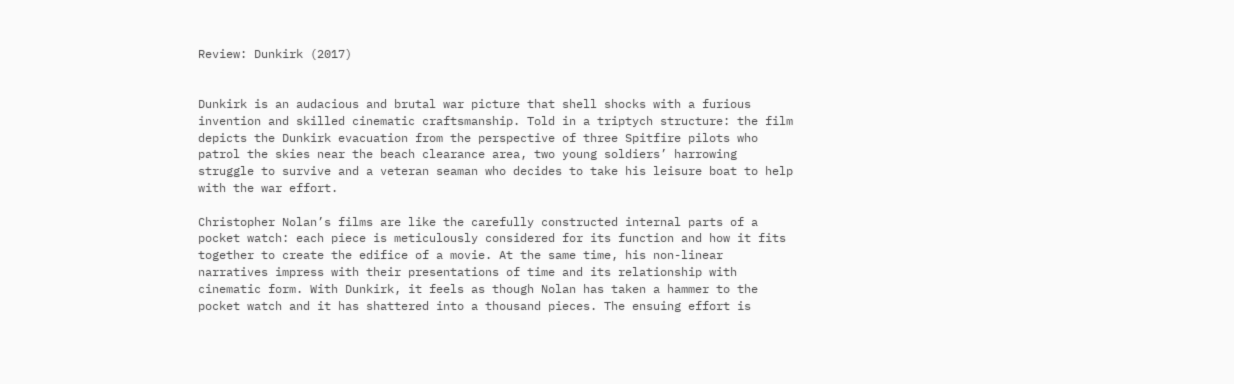Review: Dunkirk (2017)


Dunkirk is an audacious and brutal war picture that shell shocks with a furious invention and skilled cinematic craftsmanship. Told in a triptych structure: the film depicts the Dunkirk evacuation from the perspective of three Spitfire pilots who patrol the skies near the beach clearance area, two young soldiers’ harrowing struggle to survive and a veteran seaman who decides to take his leisure boat to help with the war effort.

Christopher Nolan’s films are like the carefully constructed internal parts of a pocket watch: each piece is meticulously considered for its function and how it fits together to create the edifice of a movie. At the same time, his non-linear narratives impress with their presentations of time and its relationship with cinematic form. With Dunkirk, it feels as though Nolan has taken a hammer to the pocket watch and it has shattered into a thousand pieces. The ensuing effort is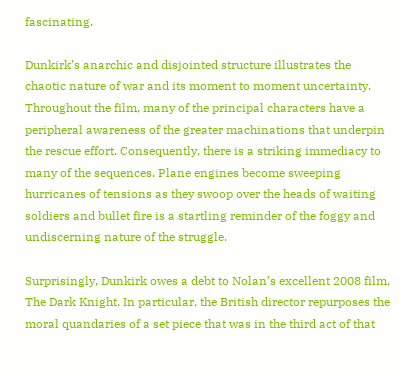fascinating.

Dunkirk’s anarchic and disjointed structure illustrates the chaotic nature of war and its moment to moment uncertainty. Throughout the film, many of the principal characters have a peripheral awareness of the greater machinations that underpin the rescue effort. Consequently, there is a striking immediacy to many of the sequences. Plane engines become sweeping hurricanes of tensions as they swoop over the heads of waiting soldiers and bullet fire is a startling reminder of the foggy and undiscerning nature of the struggle.

Surprisingly, Dunkirk owes a debt to Nolan’s excellent 2008 film, The Dark Knight. In particular, the British director repurposes the moral quandaries of a set piece that was in the third act of that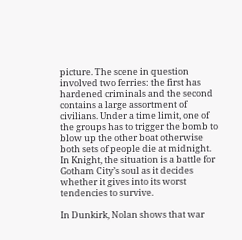picture. The scene in question involved two ferries: the first has hardened criminals and the second contains a large assortment of civilians. Under a time limit, one of the groups has to trigger the bomb to blow up the other boat otherwise both sets of people die at midnight. In Knight, the situation is a battle for Gotham City’s soul as it decides whether it gives into its worst tendencies to survive.

In Dunkirk, Nolan shows that war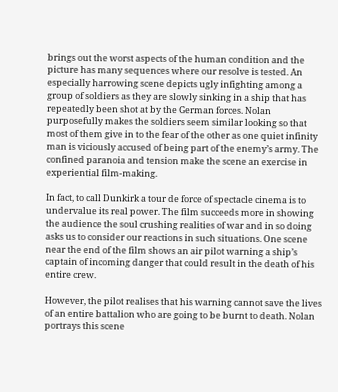brings out the worst aspects of the human condition and the picture has many sequences where our resolve is tested. An especially harrowing scene depicts ugly infighting among a group of soldiers as they are slowly sinking in a ship that has repeatedly been shot at by the German forces. Nolan purposefully makes the soldiers seem similar looking so that most of them give in to the fear of the other as one quiet infinity man is viciously accused of being part of the enemy’s army. The confined paranoia and tension make the scene an exercise in experiential film-making.

In fact, to call Dunkirk a tour de force of spectacle cinema is to undervalue its real power. The film succeeds more in showing the audience the soul crushing realities of war and in so doing asks us to consider our reactions in such situations. One scene near the end of the film shows an air pilot warning a ship’s captain of incoming danger that could result in the death of his entire crew.

However, the pilot realises that his warning cannot save the lives of an entire battalion who are going to be burnt to death. Nolan portrays this scene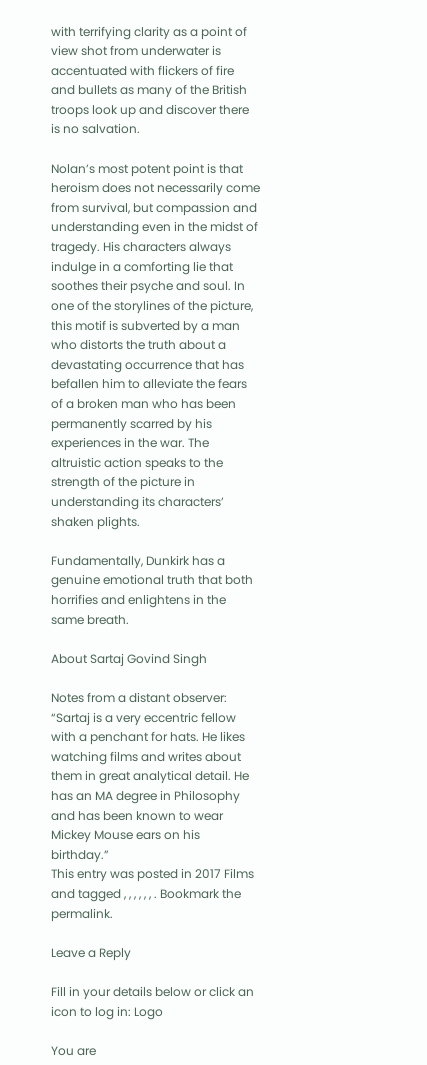with terrifying clarity as a point of view shot from underwater is accentuated with flickers of fire and bullets as many of the British troops look up and discover there is no salvation.

Nolan’s most potent point is that heroism does not necessarily come from survival, but compassion and understanding even in the midst of tragedy. His characters always indulge in a comforting lie that soothes their psyche and soul. In one of the storylines of the picture, this motif is subverted by a man who distorts the truth about a devastating occurrence that has befallen him to alleviate the fears of a broken man who has been permanently scarred by his experiences in the war. The altruistic action speaks to the strength of the picture in understanding its characters’ shaken plights.

Fundamentally, Dunkirk has a genuine emotional truth that both horrifies and enlightens in the same breath.

About Sartaj Govind Singh

Notes from a distant observer: “Sartaj is a very eccentric fellow with a penchant for hats. He likes watching films and writes about them in great analytical detail. He has an MA degree in Philosophy and has been known to wear Mickey Mouse ears on his birthday.”
This entry was posted in 2017 Films and tagged , , , , , , . Bookmark the permalink.

Leave a Reply

Fill in your details below or click an icon to log in: Logo

You are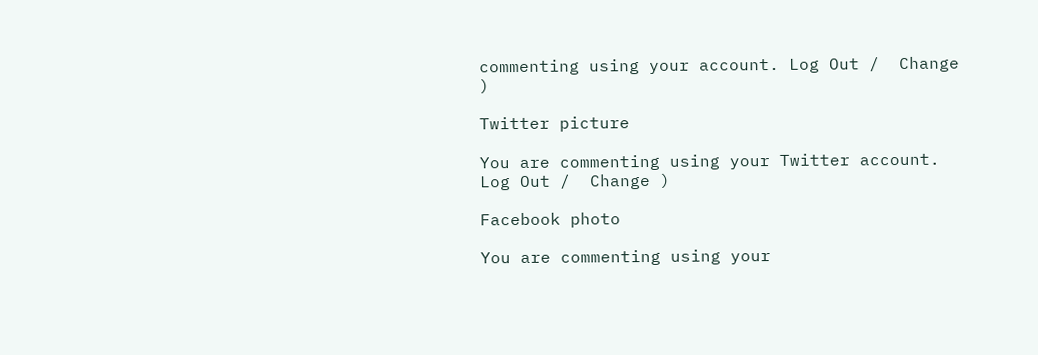commenting using your account. Log Out /  Change )

Twitter picture

You are commenting using your Twitter account. Log Out /  Change )

Facebook photo

You are commenting using your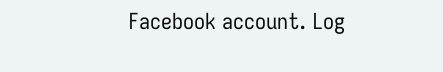Facebook account. Log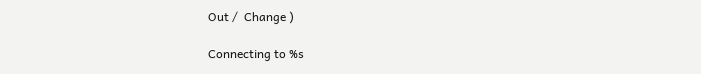Out /  Change )

Connecting to %s